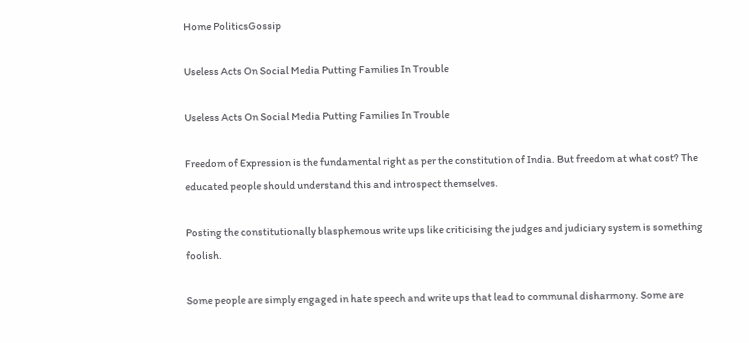Home PoliticsGossip

Useless Acts On Social Media Putting Families In Trouble

Useless Acts On Social Media Putting Families In Trouble

Freedom of Expression is the fundamental right as per the constitution of India. But freedom at what cost? The educated people should understand this and introspect themselves.

Posting the constitutionally blasphemous write ups like criticising the judges and judiciary system is something foolish.

Some people are simply engaged in hate speech and write ups that lead to communal disharmony. Some are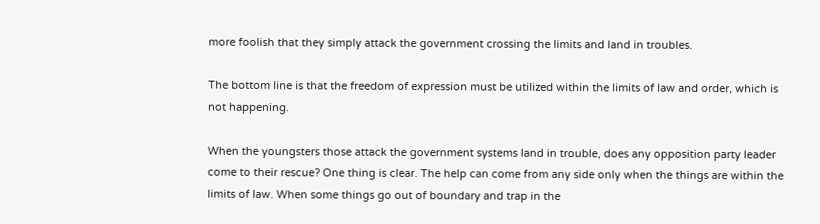more foolish that they simply attack the government crossing the limits and land in troubles.

The bottom line is that the freedom of expression must be utilized within the limits of law and order, which is not happening.

When the youngsters those attack the government systems land in trouble, does any opposition party leader come to their rescue? One thing is clear. The help can come from any side only when the things are within the limits of law. When some things go out of boundary and trap in the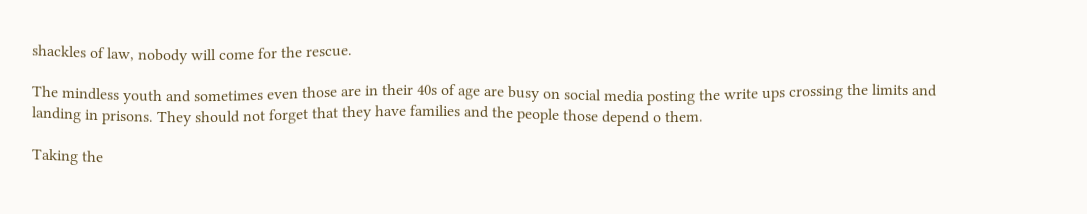shackles of law, nobody will come for the rescue.

The mindless youth and sometimes even those are in their 40s of age are busy on social media posting the write ups crossing the limits and landing in prisons. They should not forget that they have families and the people those depend o them.

Taking the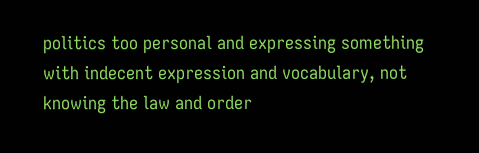politics too personal and expressing something with indecent expression and vocabulary, not knowing the law and order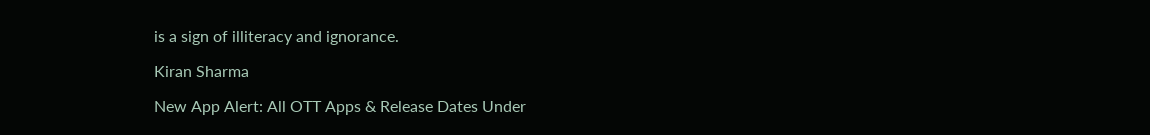is a sign of illiteracy and ignorance.

Kiran Sharma

New App Alert: All OTT Apps & Release Dates Under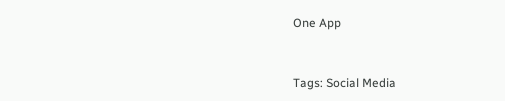One App


Tags: Social Media